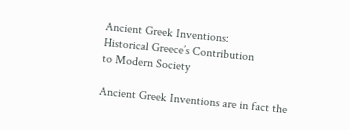Ancient Greek Inventions:
Historical Greece’s Contribution
to Modern Society

Ancient Greek Inventions are in fact the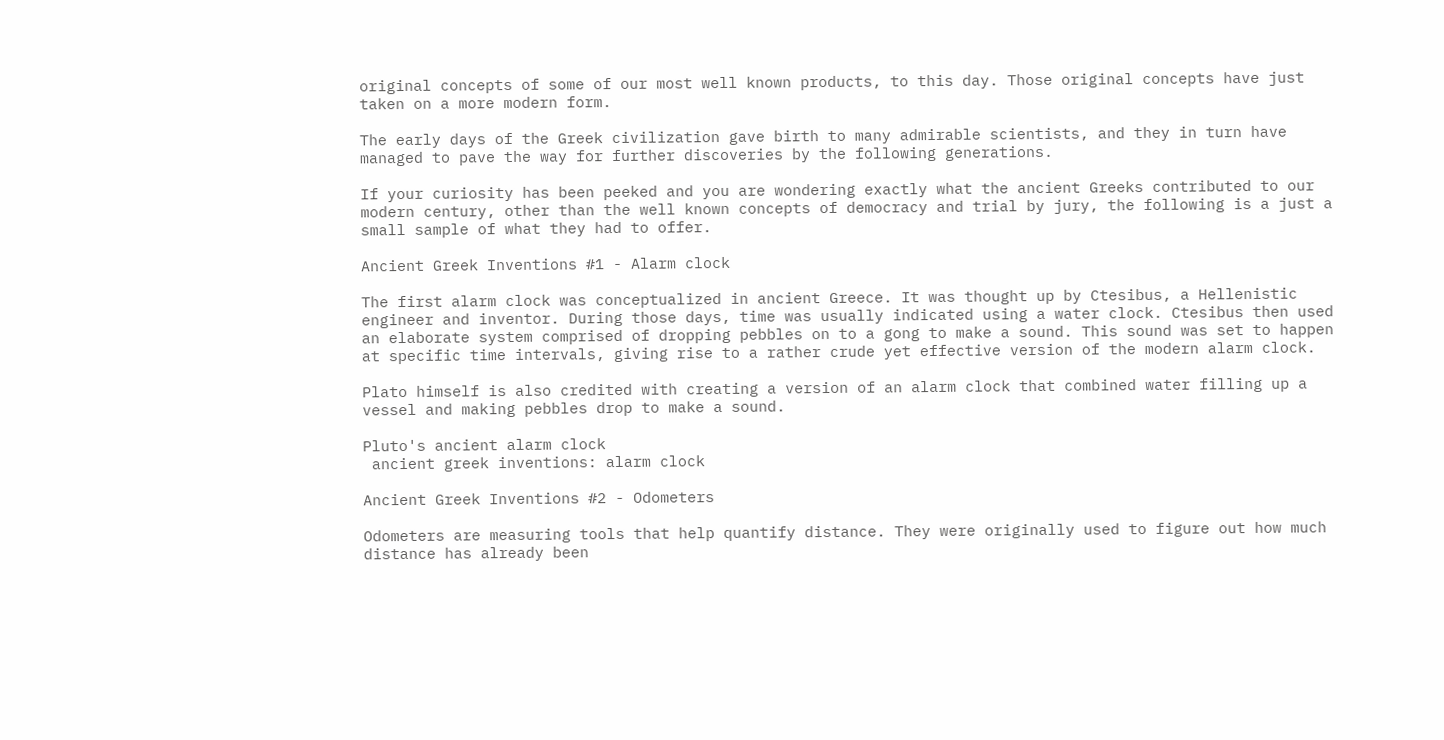original concepts of some of our most well known products, to this day. Those original concepts have just taken on a more modern form.

The early days of the Greek civilization gave birth to many admirable scientists, and they in turn have managed to pave the way for further discoveries by the following generations.

If your curiosity has been peeked and you are wondering exactly what the ancient Greeks contributed to our modern century, other than the well known concepts of democracy and trial by jury, the following is a just a small sample of what they had to offer.

Ancient Greek Inventions #1 - Alarm clock

The first alarm clock was conceptualized in ancient Greece. It was thought up by Ctesibus, a Hellenistic engineer and inventor. During those days, time was usually indicated using a water clock. Ctesibus then used an elaborate system comprised of dropping pebbles on to a gong to make a sound. This sound was set to happen at specific time intervals, giving rise to a rather crude yet effective version of the modern alarm clock.

Plato himself is also credited with creating a version of an alarm clock that combined water filling up a vessel and making pebbles drop to make a sound.

Pluto's ancient alarm clock
 ancient greek inventions: alarm clock

Ancient Greek Inventions #2 - Odometers

Odometers are measuring tools that help quantify distance. They were originally used to figure out how much distance has already been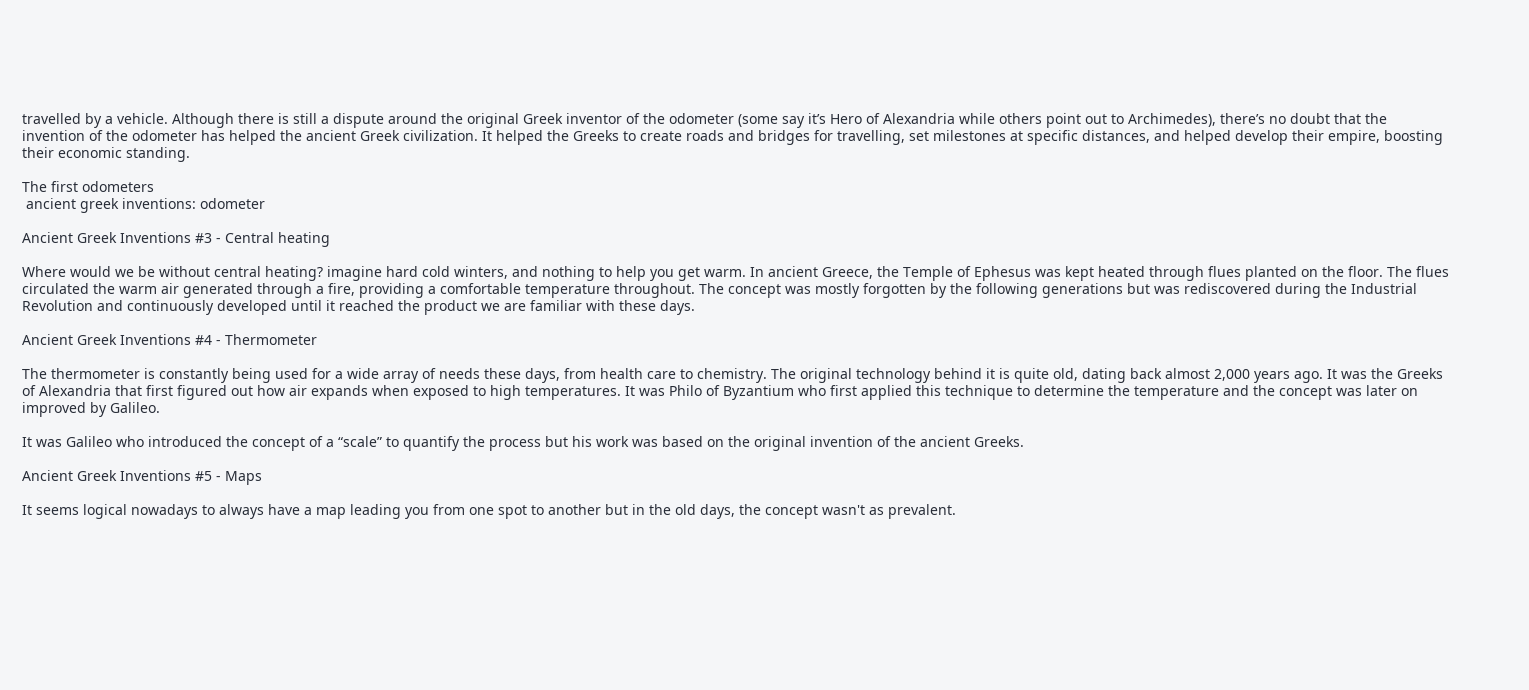travelled by a vehicle. Although there is still a dispute around the original Greek inventor of the odometer (some say it’s Hero of Alexandria while others point out to Archimedes), there’s no doubt that the invention of the odometer has helped the ancient Greek civilization. It helped the Greeks to create roads and bridges for travelling, set milestones at specific distances, and helped develop their empire, boosting their economic standing.

The first odometers
 ancient greek inventions: odometer

Ancient Greek Inventions #3 - Central heating

Where would we be without central heating? imagine hard cold winters, and nothing to help you get warm. In ancient Greece, the Temple of Ephesus was kept heated through flues planted on the floor. The flues circulated the warm air generated through a fire, providing a comfortable temperature throughout. The concept was mostly forgotten by the following generations but was rediscovered during the Industrial Revolution and continuously developed until it reached the product we are familiar with these days.

Ancient Greek Inventions #4 - Thermometer

The thermometer is constantly being used for a wide array of needs these days, from health care to chemistry. The original technology behind it is quite old, dating back almost 2,000 years ago. It was the Greeks of Alexandria that first figured out how air expands when exposed to high temperatures. It was Philo of Byzantium who first applied this technique to determine the temperature and the concept was later on improved by Galileo.

It was Galileo who introduced the concept of a “scale” to quantify the process but his work was based on the original invention of the ancient Greeks.

Ancient Greek Inventions #5 - Maps

It seems logical nowadays to always have a map leading you from one spot to another but in the old days, the concept wasn't as prevalent.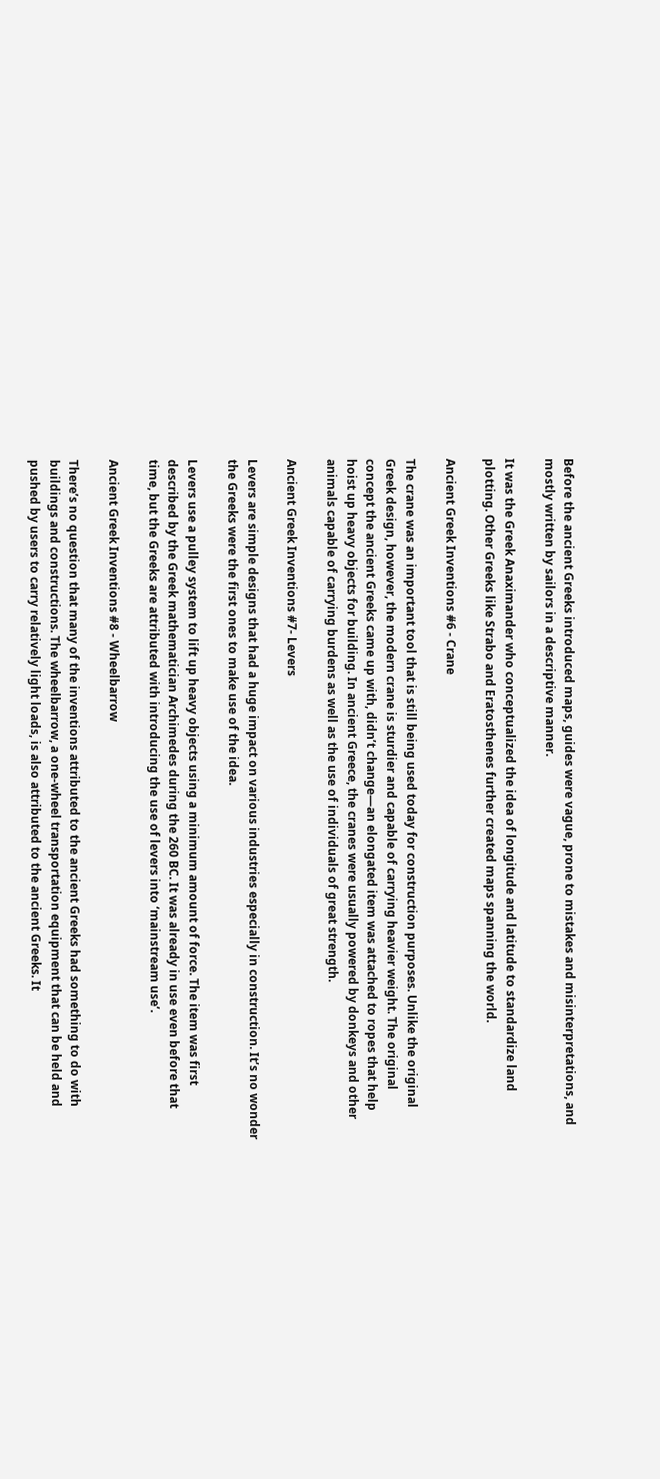Before the ancient Greeks introduced maps, guides were vague, prone to mistakes and misinterpretations, and mostly written by sailors in a descriptive manner.

It was the Greek Anaximander who conceptualized the idea of longitude and latitude to standardize land plotting. Other Greeks like Strabo and Eratosthenes further created maps spanning the world.

Ancient Greek Inventions #6 - Crane

The crane was an important tool that is still being used today for construction purposes. Unlike the original Greek design, however, the modern crane is sturdier and capable of carrying heavier weight. The original concept the ancient Greeks came up with, didn’t change—an elongated item was attached to ropes that help hoist up heavy objects for building. In ancient Greece, the cranes were usually powered by donkeys and other animals capable of carrying burdens as well as the use of individuals of great strength.

Ancient Greek Inventions #7- Levers

Levers are simple designs that had a huge impact on various industries especially in construction. It’s no wonder the Greeks were the first ones to make use of the idea.

Levers use a pulley system to lift up heavy objects using a minimum amount of force. The item was first described by the Greek mathematician Archimedes during the 260 BC. It was already in use even before that time, but the Greeks are attributed with introducing the use of levers into ‘mainstream use’.

Ancient Greek Inventions #8 - Wheelbarrow

There’s no question that many of the inventions attributed to the ancient Greeks had something to do with buildings and constructions. The wheelbarrow, a one-wheel transportation equipment that can be held and pushed by users to carry relatively light loads, is also attributed to the ancient Greeks. It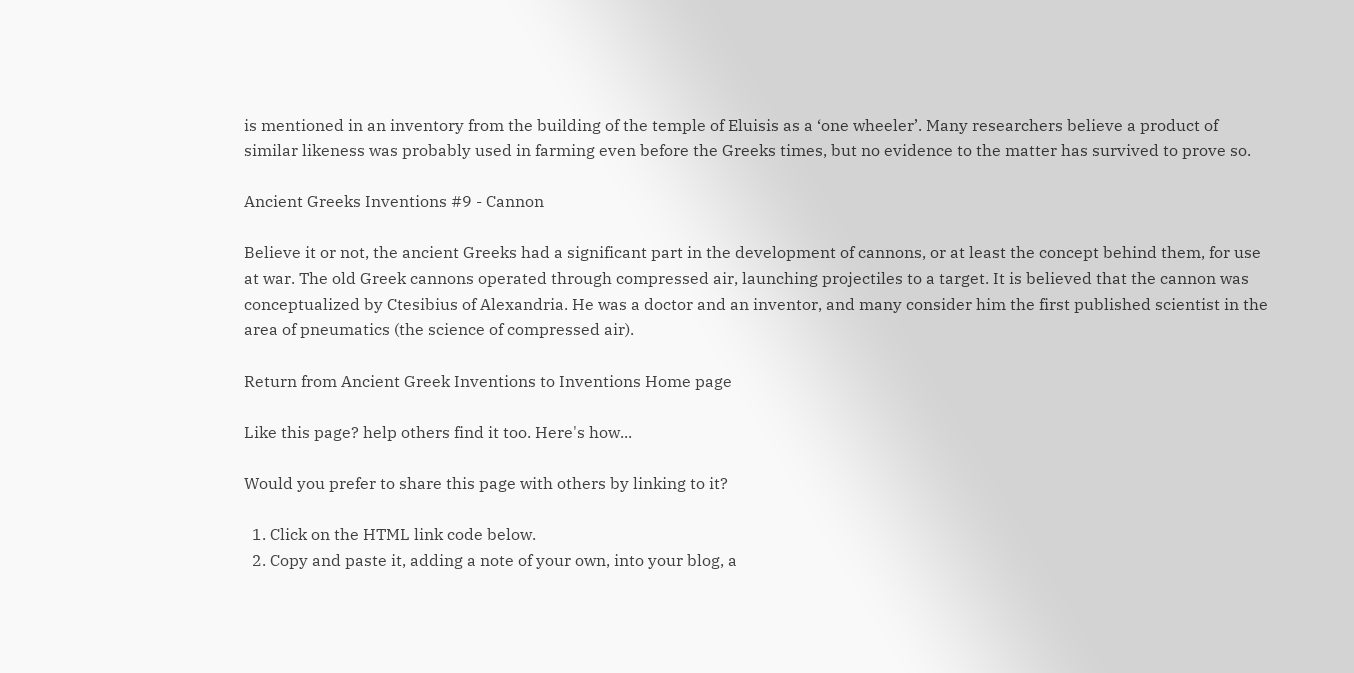is mentioned in an inventory from the building of the temple of Eluisis as a ‘one wheeler’. Many researchers believe a product of similar likeness was probably used in farming even before the Greeks times, but no evidence to the matter has survived to prove so.

Ancient Greeks Inventions #9 - Cannon

Believe it or not, the ancient Greeks had a significant part in the development of cannons, or at least the concept behind them, for use at war. The old Greek cannons operated through compressed air, launching projectiles to a target. It is believed that the cannon was conceptualized by Ctesibius of Alexandria. He was a doctor and an inventor, and many consider him the first published scientist in the area of pneumatics (the science of compressed air).

Return from Ancient Greek Inventions to Inventions Home page

Like this page? help others find it too. Here's how...

Would you prefer to share this page with others by linking to it?

  1. Click on the HTML link code below.
  2. Copy and paste it, adding a note of your own, into your blog, a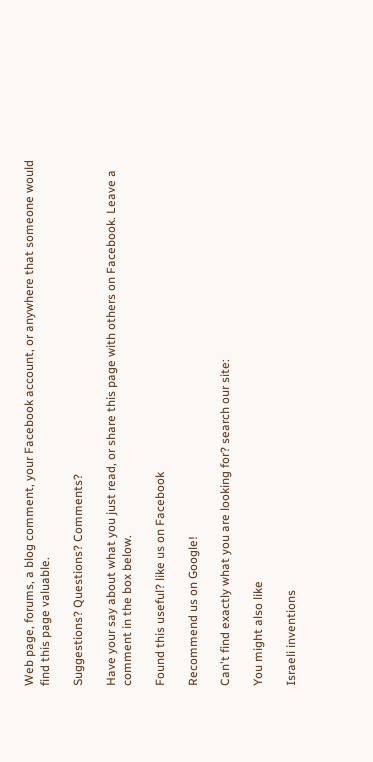Web page, forums, a blog comment, your Facebook account, or anywhere that someone would find this page valuable.

Suggestions? Questions? Comments?

Have your say about what you just read, or share this page with others on Facebook. Leave a comment in the box below.

Found this useful? like us on Facebook

Recommend us on Google!

Can't find exactly what you are looking for? search our site:

You might also like

Israeli inventions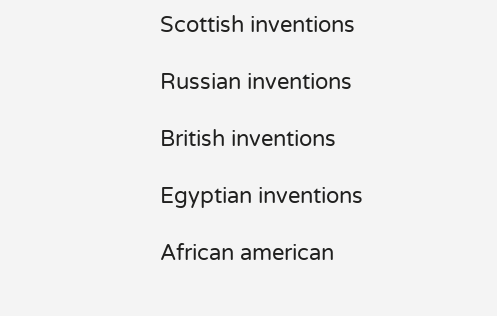Scottish inventions

Russian inventions

British inventions

Egyptian inventions

African american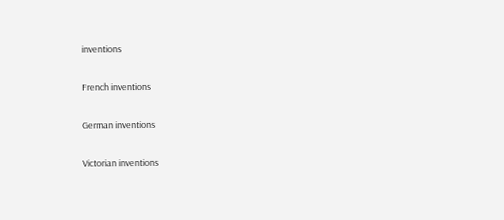inventions

French inventions

German inventions

Victorian inventions